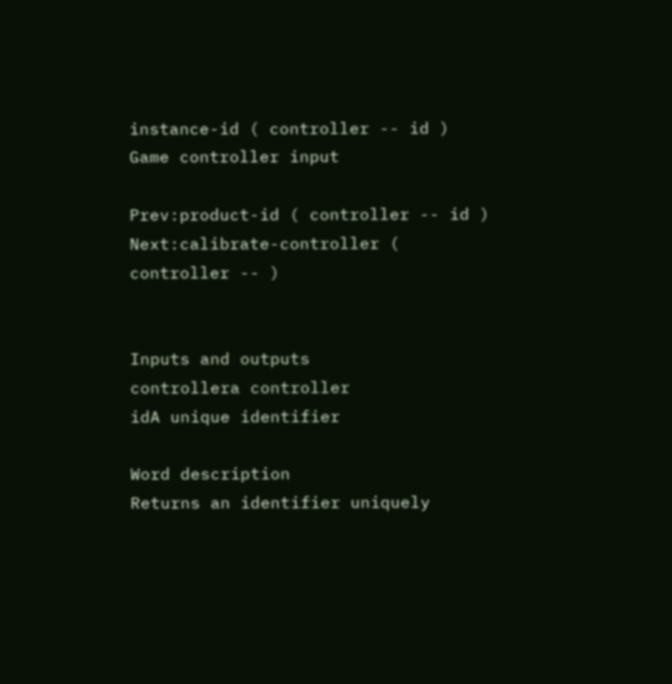instance-id ( controller -- id )
Game controller input

Prev:product-id ( controller -- id )
Next:calibrate-controller ( controller -- )


Inputs and outputs
controllera controller
idA unique identifier

Word description
Returns an identifier uniquely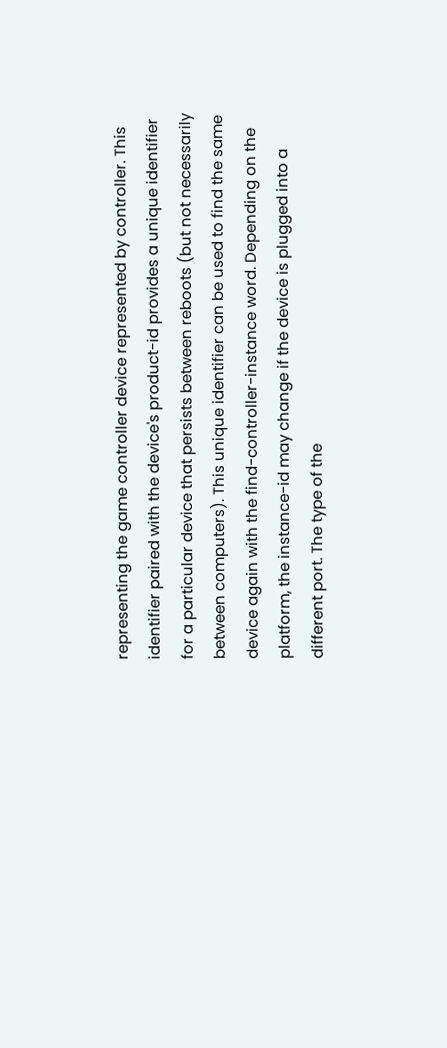representing the game controller device represented by controller. This identifier paired with the device's product-id provides a unique identifier for a particular device that persists between reboots (but not necessarily between computers). This unique identifier can be used to find the same device again with the find-controller-instance word. Depending on the platform, the instance-id may change if the device is plugged into a different port. The type of the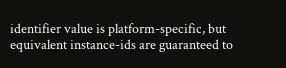identifier value is platform-specific, but equivalent instance-ids are guaranteed to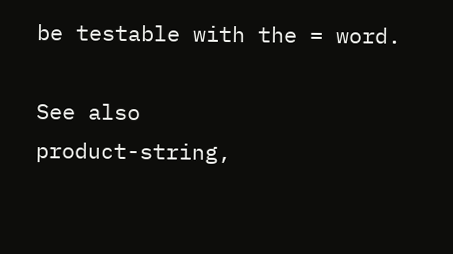be testable with the = word.

See also
product-string,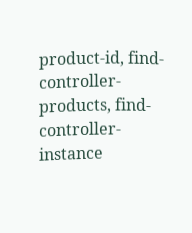product-id, find-controller-products, find-controller-instance